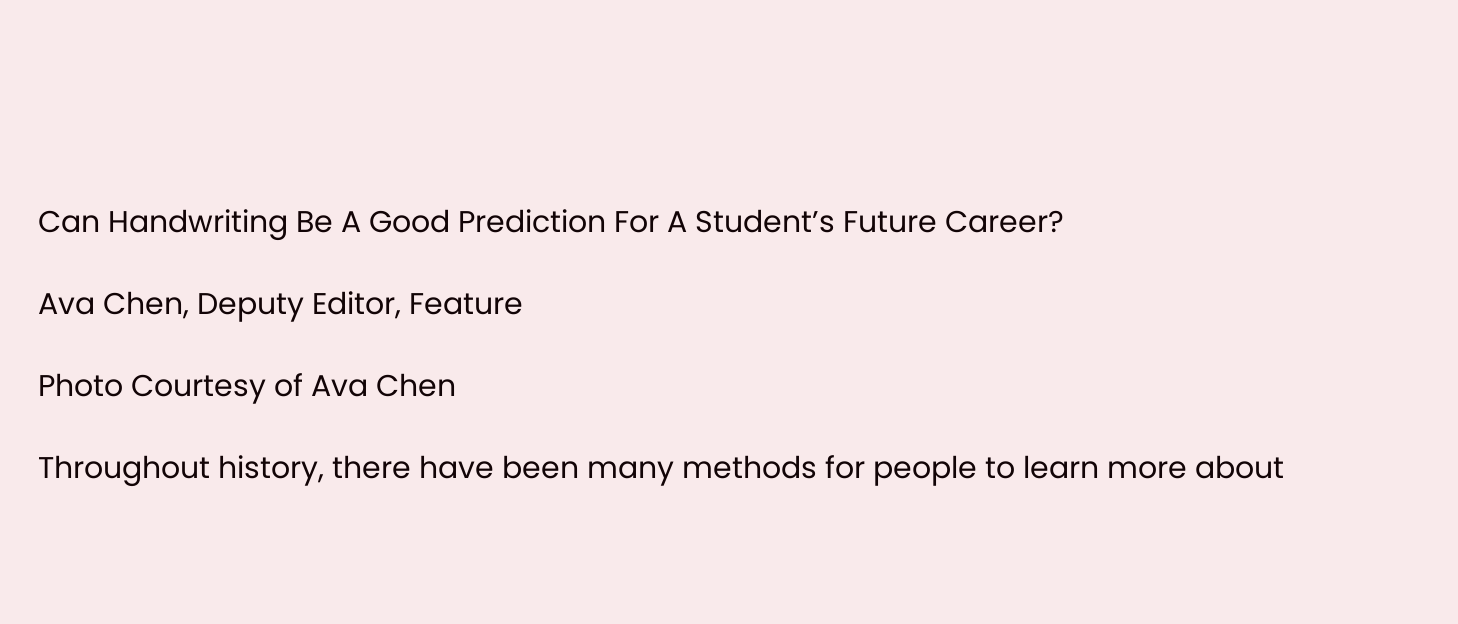Can Handwriting Be A Good Prediction For A Student’s Future Career?

Ava Chen, Deputy Editor, Feature

Photo Courtesy of Ava Chen

Throughout history, there have been many methods for people to learn more about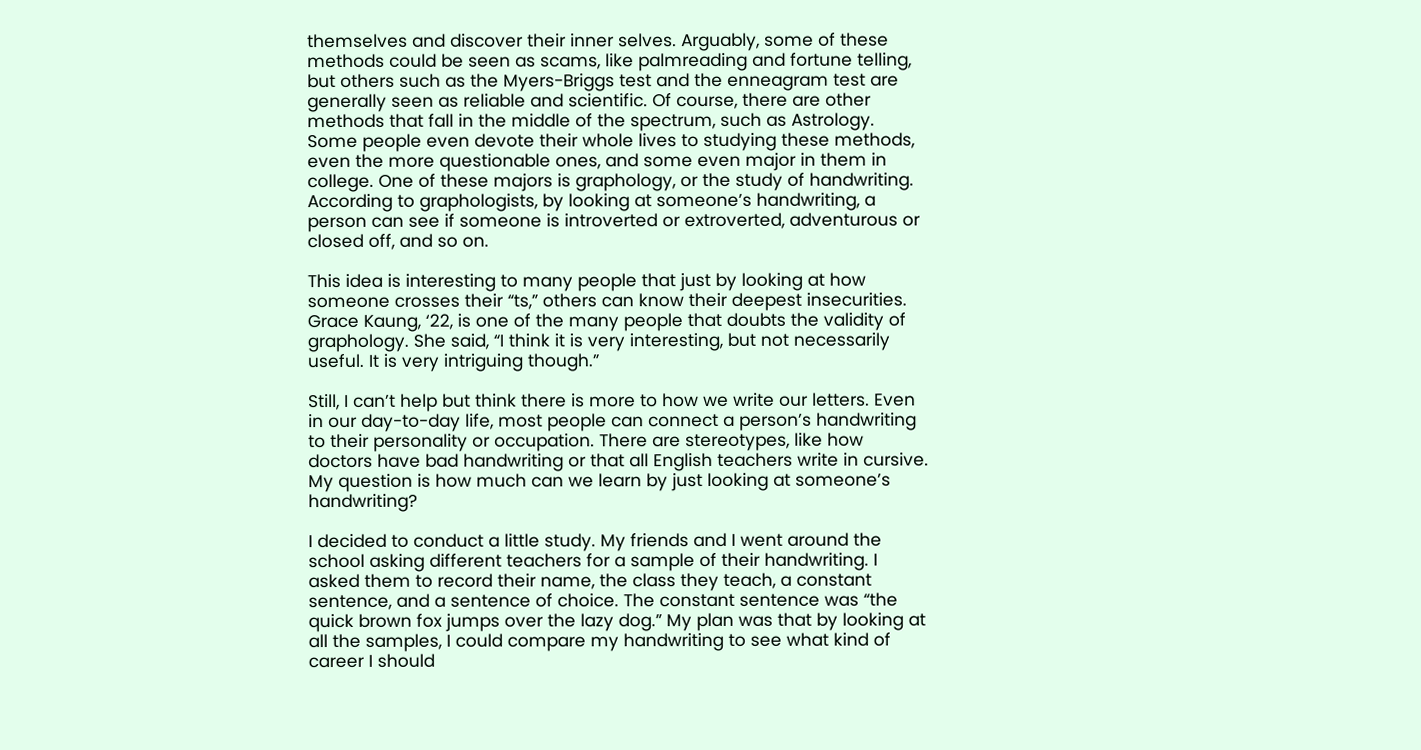themselves and discover their inner selves. Arguably, some of these methods could be seen as scams, like palmreading and fortune telling, but others such as the Myers-Briggs test and the enneagram test are generally seen as reliable and scientific. Of course, there are other methods that fall in the middle of the spectrum, such as Astrology. Some people even devote their whole lives to studying these methods, even the more questionable ones, and some even major in them in college. One of these majors is graphology, or the study of handwriting. According to graphologists, by looking at someone’s handwriting, a person can see if someone is introverted or extroverted, adventurous or closed off, and so on.

This idea is interesting to many people that just by looking at how someone crosses their “ts,” others can know their deepest insecurities. Grace Kaung, ‘22, is one of the many people that doubts the validity of graphology. She said, “I think it is very interesting, but not necessarily useful. It is very intriguing though.”

Still, I can’t help but think there is more to how we write our letters. Even in our day-to-day life, most people can connect a person’s handwriting to their personality or occupation. There are stereotypes, like how doctors have bad handwriting or that all English teachers write in cursive. My question is how much can we learn by just looking at someone’s handwriting?

I decided to conduct a little study. My friends and I went around the school asking different teachers for a sample of their handwriting. I asked them to record their name, the class they teach, a constant sentence, and a sentence of choice. The constant sentence was “the quick brown fox jumps over the lazy dog.” My plan was that by looking at all the samples, I could compare my handwriting to see what kind of career I should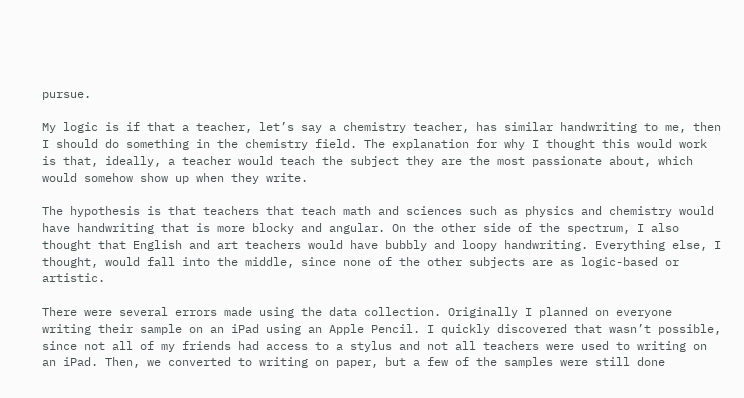pursue.

My logic is if that a teacher, let’s say a chemistry teacher, has similar handwriting to me, then I should do something in the chemistry field. The explanation for why I thought this would work is that, ideally, a teacher would teach the subject they are the most passionate about, which would somehow show up when they write.

The hypothesis is that teachers that teach math and sciences such as physics and chemistry would have handwriting that is more blocky and angular. On the other side of the spectrum, I also thought that English and art teachers would have bubbly and loopy handwriting. Everything else, I thought, would fall into the middle, since none of the other subjects are as logic-based or artistic.

There were several errors made using the data collection. Originally I planned on everyone writing their sample on an iPad using an Apple Pencil. I quickly discovered that wasn’t possible, since not all of my friends had access to a stylus and not all teachers were used to writing on an iPad. Then, we converted to writing on paper, but a few of the samples were still done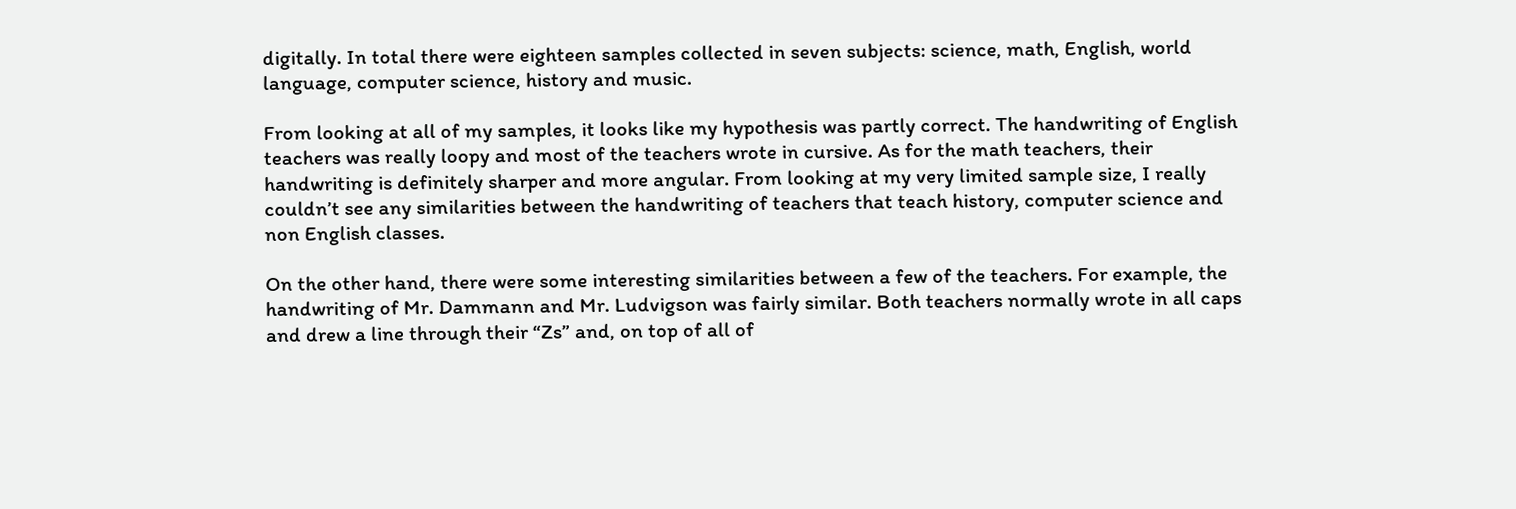digitally. In total there were eighteen samples collected in seven subjects: science, math, English, world language, computer science, history and music.

From looking at all of my samples, it looks like my hypothesis was partly correct. The handwriting of English teachers was really loopy and most of the teachers wrote in cursive. As for the math teachers, their handwriting is definitely sharper and more angular. From looking at my very limited sample size, I really couldn’t see any similarities between the handwriting of teachers that teach history, computer science and non English classes.

On the other hand, there were some interesting similarities between a few of the teachers. For example, the handwriting of Mr. Dammann and Mr. Ludvigson was fairly similar. Both teachers normally wrote in all caps and drew a line through their “Zs” and, on top of all of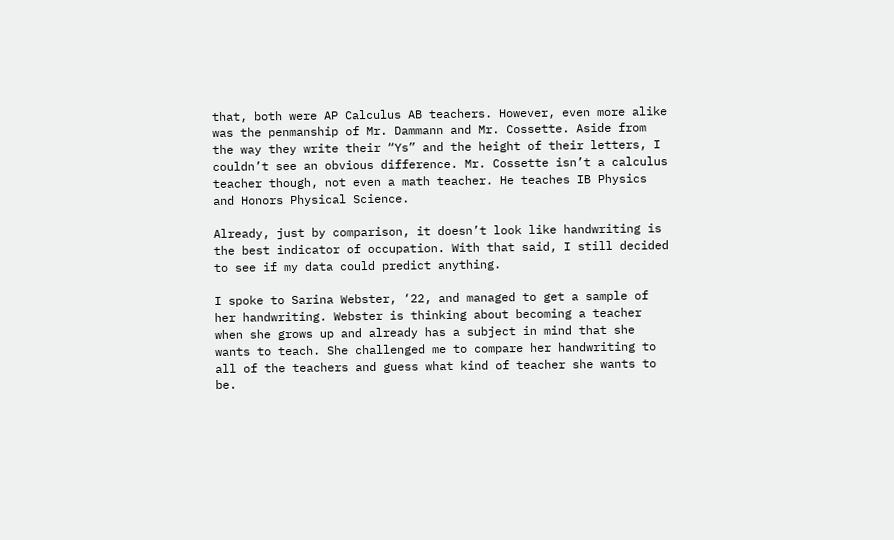that, both were AP Calculus AB teachers. However, even more alike was the penmanship of Mr. Dammann and Mr. Cossette. Aside from the way they write their “Ys” and the height of their letters, I couldn’t see an obvious difference. Mr. Cossette isn’t a calculus teacher though, not even a math teacher. He teaches IB Physics and Honors Physical Science.

Already, just by comparison, it doesn’t look like handwriting is the best indicator of occupation. With that said, I still decided to see if my data could predict anything.

I spoke to Sarina Webster, ‘22, and managed to get a sample of her handwriting. Webster is thinking about becoming a teacher when she grows up and already has a subject in mind that she wants to teach. She challenged me to compare her handwriting to all of the teachers and guess what kind of teacher she wants to be.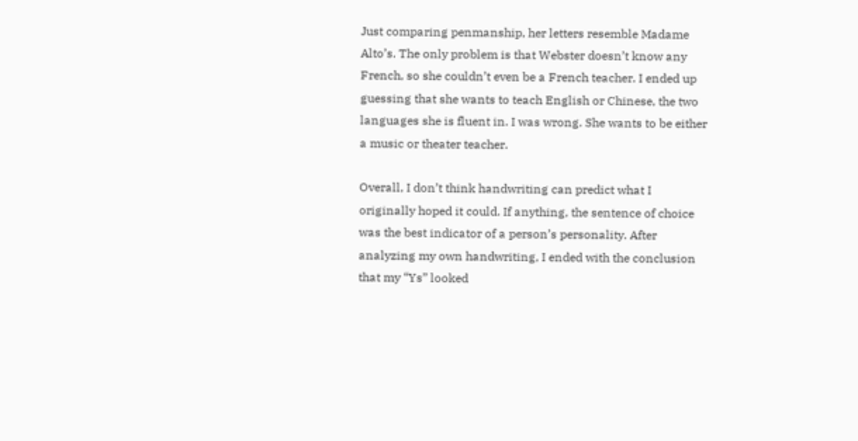Just comparing penmanship, her letters resemble Madame Alto’s. The only problem is that Webster doesn’t know any French, so she couldn’t even be a French teacher. I ended up guessing that she wants to teach English or Chinese, the two languages she is fluent in. I was wrong. She wants to be either a music or theater teacher.

Overall, I don’t think handwriting can predict what I originally hoped it could. If anything, the sentence of choice was the best indicator of a person’s personality. After analyzing my own handwriting, I ended with the conclusion that my “Ys” looked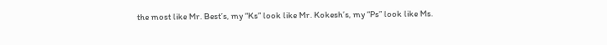the most like Mr. Best’s, my “Ks” look like Mr. Kokesh’s, my “Ps” look like Ms.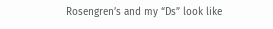Rosengren’s and my “Ds” look like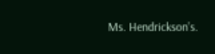Ms. Hendrickson’s.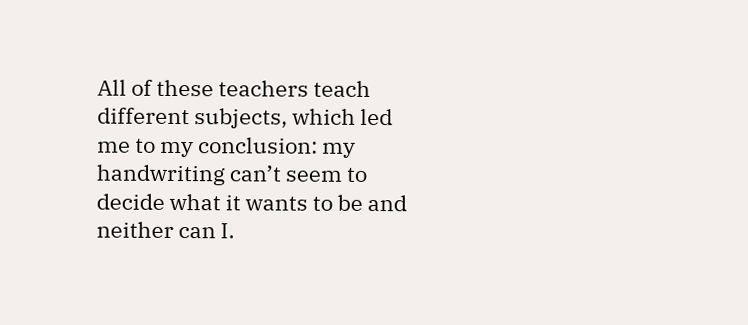All of these teachers teach different subjects, which led me to my conclusion: my handwriting can’t seem to decide what it wants to be and neither can I.